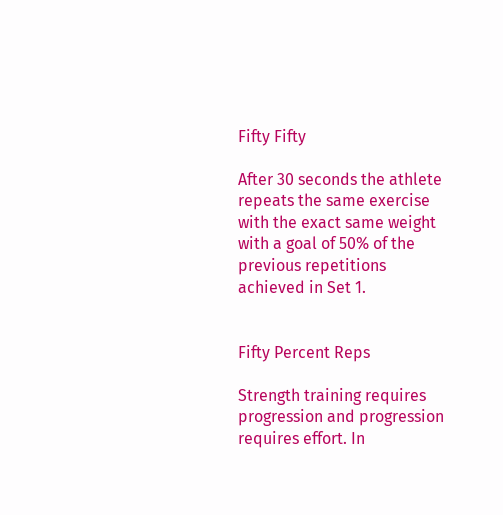Fifty Fifty

After 30 seconds the athlete repeats the same exercise with the exact same weight with a goal of 50% of the previous repetitions achieved in Set 1.


Fifty Percent Reps

Strength training requires progression and progression requires effort. In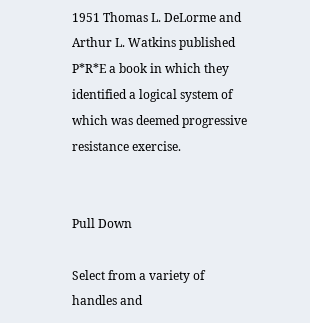1951 Thomas L. DeLorme and Arthur L. Watkins published P*R*E a book in which they identified a logical system of which was deemed progressive resistance exercise.


Pull Down

Select from a variety of handles and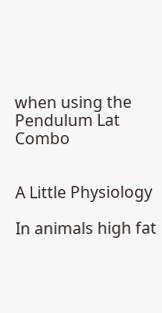when using the Pendulum Lat Combo


A Little Physiology

In animals high fat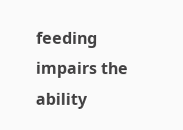feeding impairs the ability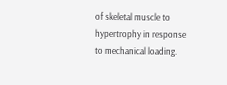of skeletal muscle to hypertrophy in response to mechanical loading.